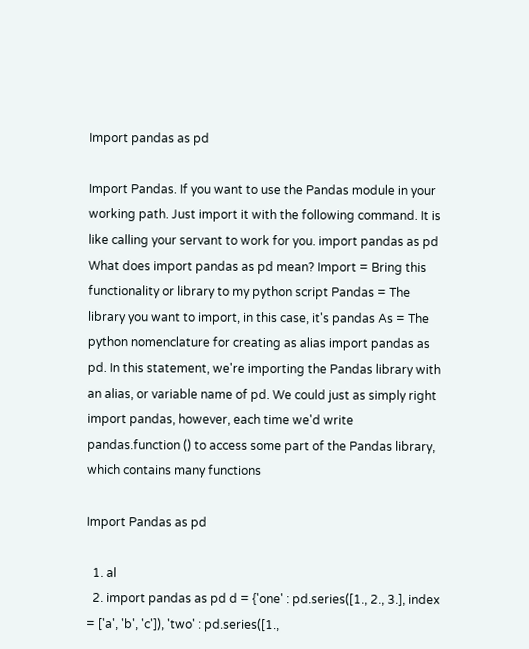Import pandas as pd

Import Pandas. If you want to use the Pandas module in your working path. Just import it with the following command. It is like calling your servant to work for you. import pandas as pd What does import pandas as pd mean? Import = Bring this functionality or library to my python script Pandas = The library you want to import, in this case, it's pandas As = The python nomenclature for creating as alias import pandas as pd. In this statement, we're importing the Pandas library with an alias, or variable name of pd. We could just as simply right import pandas, however, each time we'd write pandas.function () to access some part of the Pandas library, which contains many functions

Import Pandas as pd

  1. al
  2. import pandas as pd d = {'one' : pd.series([1., 2., 3.], index = ['a', 'b', 'c']), 'two' : pd.series([1.,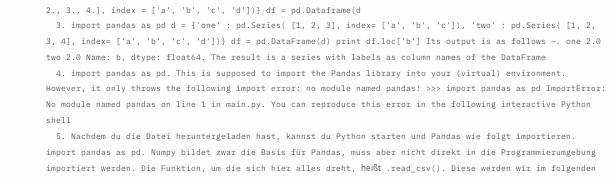2., 3., 4.], index = ['a', 'b', 'c', 'd'])} df = pd.Dataframe(d
  3. import pandas as pd d = {'one' : pd.Series( [1, 2, 3], index= ['a', 'b', 'c']), 'two' : pd.Series( [1, 2, 3, 4], index= ['a', 'b', 'c', 'd'])} df = pd.DataFrame(d) print df.loc['b'] Its output is as follows −. one 2.0 two 2.0 Name: b, dtype: float64. The result is a series with labels as column names of the DataFrame
  4. import pandas as pd. This is supposed to import the Pandas library into your (virtual) environment. However, it only throws the following import error: no module named pandas! >>> import pandas as pd ImportError: No module named pandas on line 1 in main.py. You can reproduce this error in the following interactive Python shell
  5. Nachdem du die Datei heruntergeladen hast, kannst du Python starten und Pandas wie folgt importieren. import pandas as pd. Numpy bildet zwar die Basis für Pandas, muss aber nicht direkt in die Programmierumgebung importiert werden. Die Funktion, um die sich hier alles dreht, heißt .read_csv(). Diese werden wir im folgenden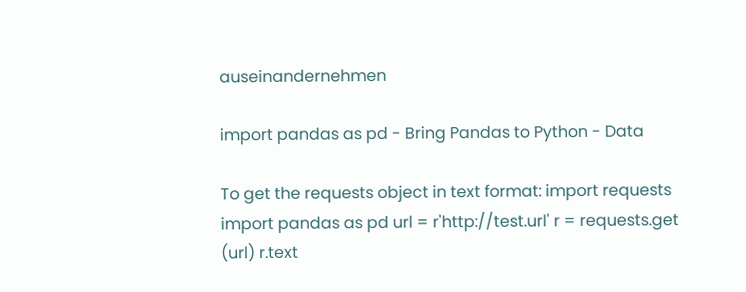auseinandernehmen

import pandas as pd - Bring Pandas to Python - Data

To get the requests object in text format: import requests import pandas as pd url = r'http://test.url' r = requests.get (url) r.text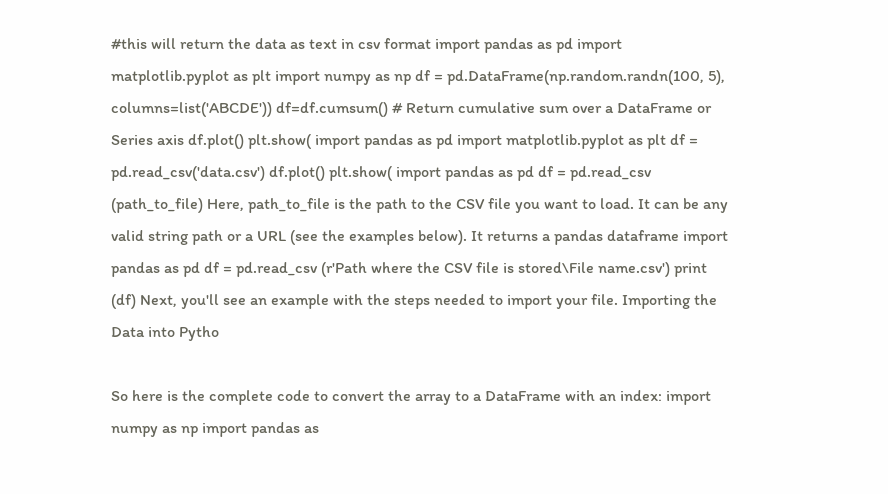#this will return the data as text in csv format import pandas as pd import matplotlib.pyplot as plt import numpy as np df = pd.DataFrame(np.random.randn(100, 5), columns=list('ABCDE')) df=df.cumsum() # Return cumulative sum over a DataFrame or Series axis df.plot() plt.show( import pandas as pd import matplotlib.pyplot as plt df = pd.read_csv('data.csv') df.plot() plt.show( import pandas as pd df = pd.read_csv (path_to_file) Here, path_to_file is the path to the CSV file you want to load. It can be any valid string path or a URL (see the examples below). It returns a pandas dataframe import pandas as pd df = pd.read_csv (r'Path where the CSV file is stored\File name.csv') print (df) Next, you'll see an example with the steps needed to import your file. Importing the Data into Pytho

So here is the complete code to convert the array to a DataFrame with an index: import numpy as np import pandas as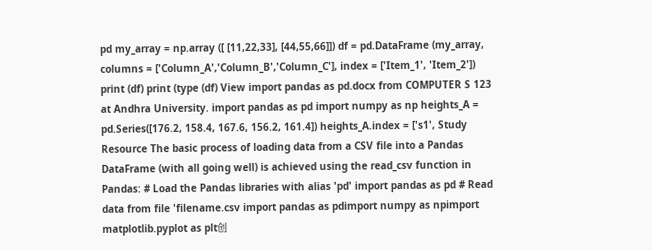pd my_array = np.array ([ [11,22,33], [44,55,66]]) df = pd.DataFrame (my_array, columns = ['Column_A','Column_B','Column_C'], index = ['Item_1', 'Item_2']) print (df) print (type (df) View import pandas as pd.docx from COMPUTER S 123 at Andhra University. import pandas as pd import numpy as np heights_A = pd.Series([176.2, 158.4, 167.6, 156.2, 161.4]) heights_A.index = ['s1', Study Resource The basic process of loading data from a CSV file into a Pandas DataFrame (with all going well) is achieved using the read_csv function in Pandas: # Load the Pandas libraries with alias 'pd' import pandas as pd # Read data from file 'filename.csv import pandas as pdimport numpy as npimport matplotlib.pyplot as plt创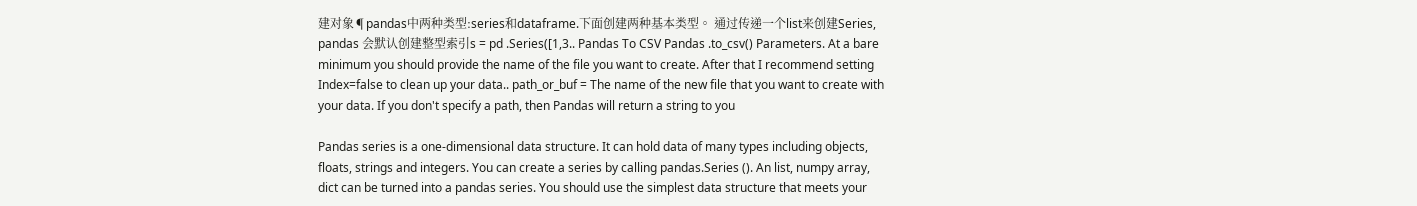建对象¶pandas中两种类型:series和dataframe.下面创建两种基本类型。 通过传递一个list来创建Series, pandas 会默认创建整型索引s = pd .Series([1,3.. Pandas To CSV Pandas .to_csv() Parameters. At a bare minimum you should provide the name of the file you want to create. After that I recommend setting Index=false to clean up your data.. path_or_buf = The name of the new file that you want to create with your data. If you don't specify a path, then Pandas will return a string to you

Pandas series is a one-dimensional data structure. It can hold data of many types including objects, floats, strings and integers. You can create a series by calling pandas.Series (). An list, numpy array, dict can be turned into a pandas series. You should use the simplest data structure that meets your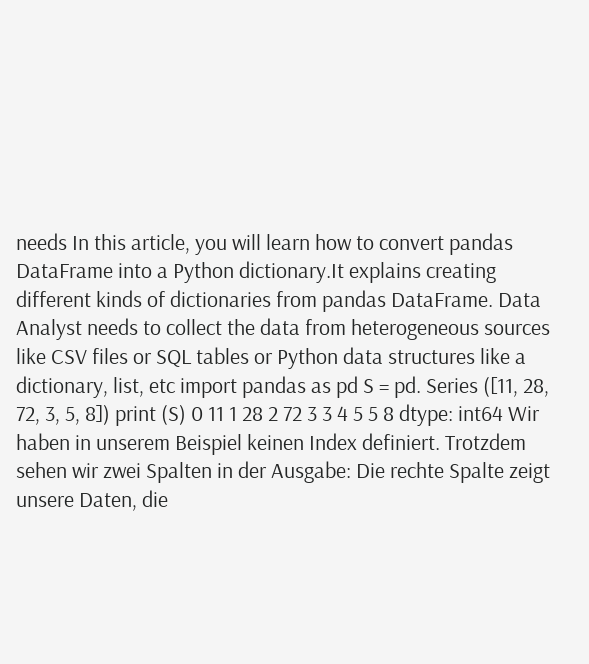needs In this article, you will learn how to convert pandas DataFrame into a Python dictionary.It explains creating different kinds of dictionaries from pandas DataFrame. Data Analyst needs to collect the data from heterogeneous sources like CSV files or SQL tables or Python data structures like a dictionary, list, etc import pandas as pd S = pd. Series ([11, 28, 72, 3, 5, 8]) print (S) 0 11 1 28 2 72 3 3 4 5 5 8 dtype: int64 Wir haben in unserem Beispiel keinen Index definiert. Trotzdem sehen wir zwei Spalten in der Ausgabe: Die rechte Spalte zeigt unsere Daten, die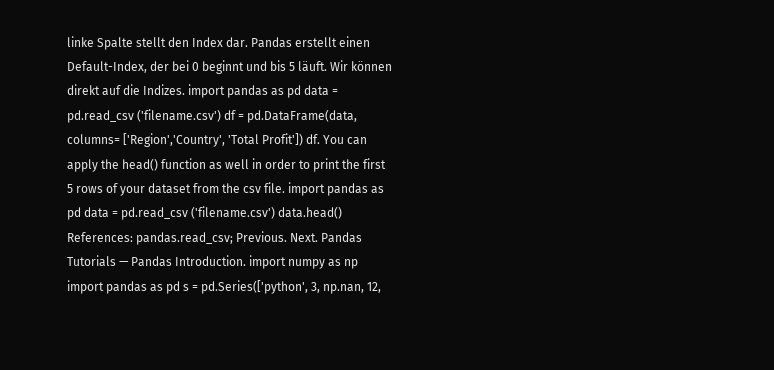linke Spalte stellt den Index dar. Pandas erstellt einen Default-Index, der bei 0 beginnt und bis 5 läuft. Wir können direkt auf die Indizes. import pandas as pd data = pd.read_csv ('filename.csv') df = pd.DataFrame(data, columns= ['Region','Country', 'Total Profit']) df. You can apply the head() function as well in order to print the first 5 rows of your dataset from the csv file. import pandas as pd data = pd.read_csv ('filename.csv') data.head() References: pandas.read_csv; Previous. Next. Pandas Tutorials — Pandas Introduction. import numpy as np import pandas as pd s = pd.Series(['python', 3, np.nan, 12,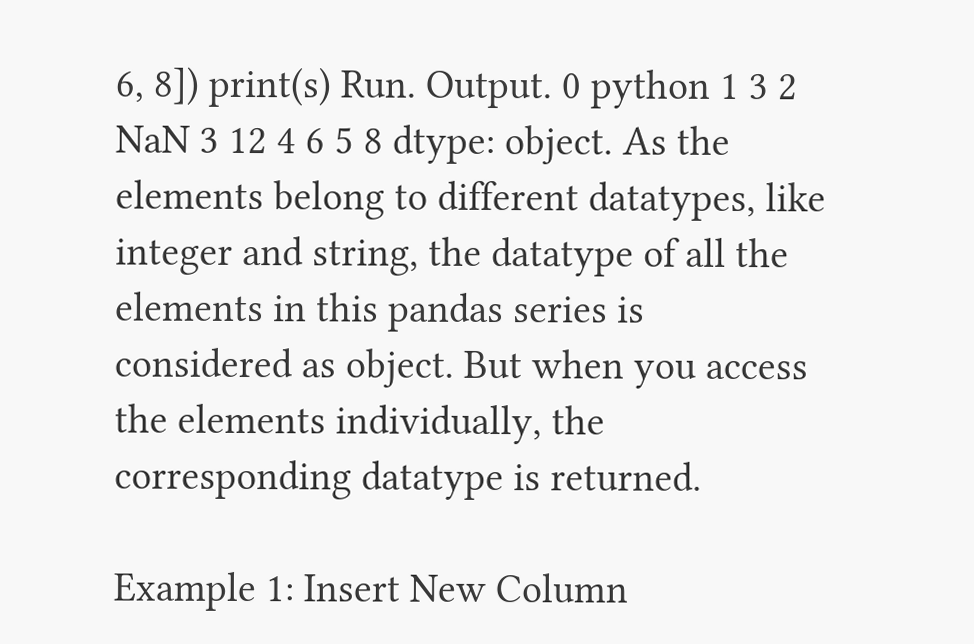6, 8]) print(s) Run. Output. 0 python 1 3 2 NaN 3 12 4 6 5 8 dtype: object. As the elements belong to different datatypes, like integer and string, the datatype of all the elements in this pandas series is considered as object. But when you access the elements individually, the corresponding datatype is returned.

Example 1: Insert New Column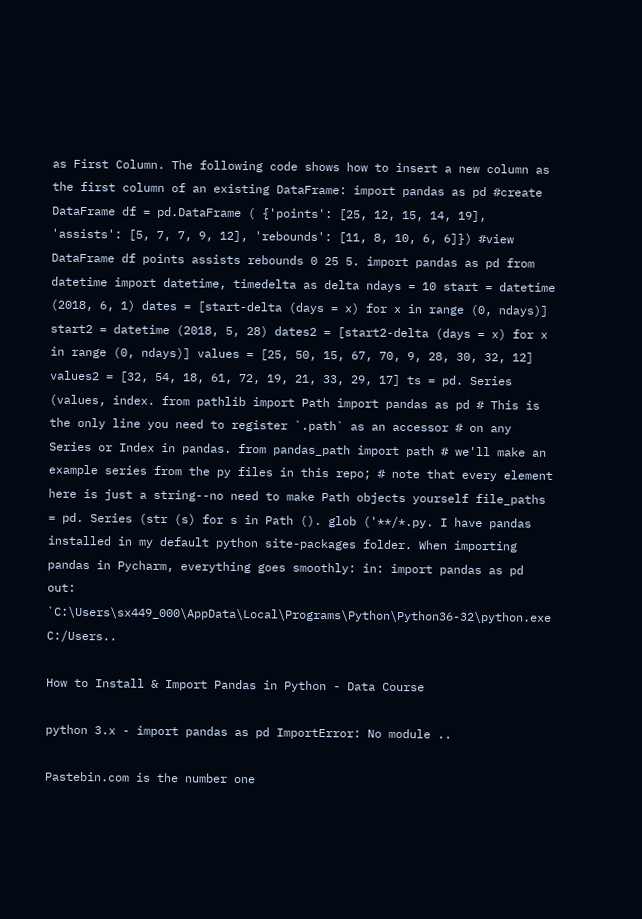as First Column. The following code shows how to insert a new column as the first column of an existing DataFrame: import pandas as pd #create DataFrame df = pd.DataFrame ( {'points': [25, 12, 15, 14, 19], 'assists': [5, 7, 7, 9, 12], 'rebounds': [11, 8, 10, 6, 6]}) #view DataFrame df points assists rebounds 0 25 5. import pandas as pd from datetime import datetime, timedelta as delta ndays = 10 start = datetime (2018, 6, 1) dates = [start-delta (days = x) for x in range (0, ndays)] start2 = datetime (2018, 5, 28) dates2 = [start2-delta (days = x) for x in range (0, ndays)] values = [25, 50, 15, 67, 70, 9, 28, 30, 32, 12] values2 = [32, 54, 18, 61, 72, 19, 21, 33, 29, 17] ts = pd. Series (values, index. from pathlib import Path import pandas as pd # This is the only line you need to register `.path` as an accessor # on any Series or Index in pandas. from pandas_path import path # we'll make an example series from the py files in this repo; # note that every element here is just a string--no need to make Path objects yourself file_paths = pd. Series (str (s) for s in Path (). glob ('**/*.py. I have pandas installed in my default python site-packages folder. When importing pandas in Pycharm, everything goes smoothly: in: import pandas as pd out: `C:\Users\sx449_000\AppData\Local\Programs\Python\Python36-32\python.exe C:/Users..

How to Install & Import Pandas in Python - Data Course

python 3.x - import pandas as pd ImportError: No module ..

Pastebin.com is the number one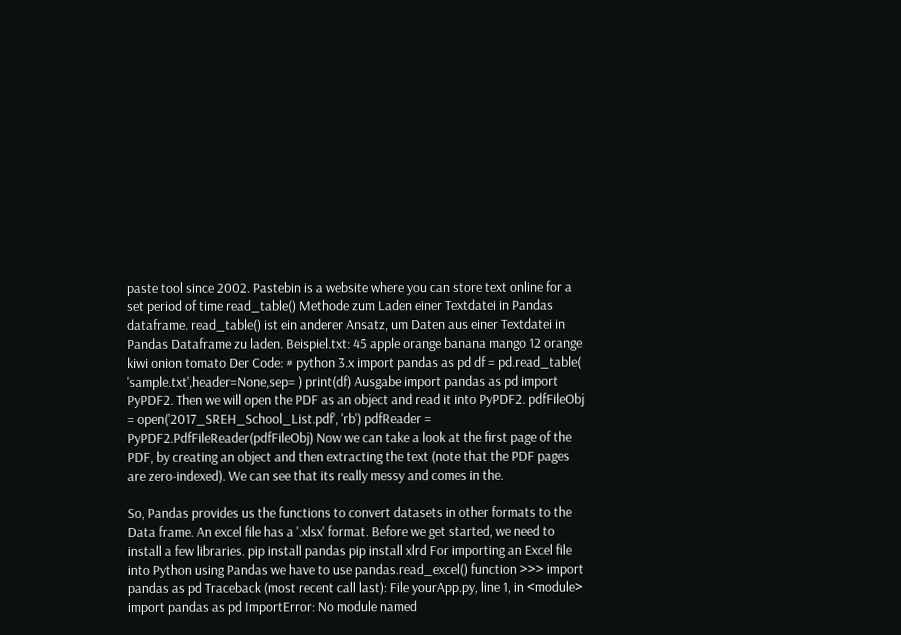paste tool since 2002. Pastebin is a website where you can store text online for a set period of time read_table() Methode zum Laden einer Textdatei in Pandas dataframe. read_table() ist ein anderer Ansatz, um Daten aus einer Textdatei in Pandas Dataframe zu laden. Beispiel.txt: 45 apple orange banana mango 12 orange kiwi onion tomato Der Code: # python 3.x import pandas as pd df = pd.read_table( 'sample.txt',header=None,sep= ) print(df) Ausgabe import pandas as pd import PyPDF2. Then we will open the PDF as an object and read it into PyPDF2. pdfFileObj = open('2017_SREH_School_List.pdf', 'rb') pdfReader = PyPDF2.PdfFileReader(pdfFileObj) Now we can take a look at the first page of the PDF, by creating an object and then extracting the text (note that the PDF pages are zero-indexed). We can see that its really messy and comes in the.

So, Pandas provides us the functions to convert datasets in other formats to the Data frame. An excel file has a '.xlsx' format. Before we get started, we need to install a few libraries. pip install pandas pip install xlrd For importing an Excel file into Python using Pandas we have to use pandas.read_excel() function >>> import pandas as pd Traceback (most recent call last): File yourApp.py, line 1, in <module> import pandas as pd ImportError: No module named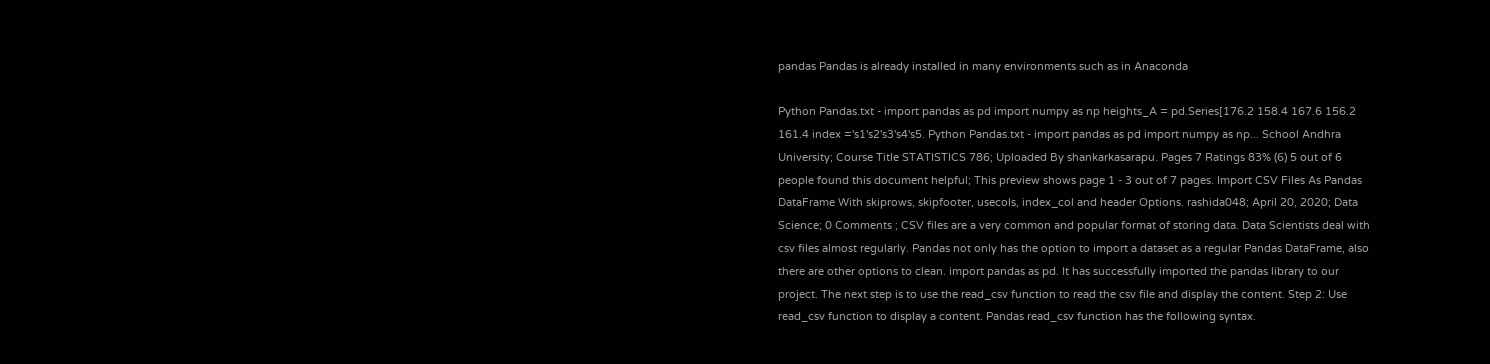pandas Pandas is already installed in many environments such as in Anaconda

Python Pandas.txt - import pandas as pd import numpy as np heights_A = pd.Series[176.2 158.4 167.6 156.2 161.4 index ='s1's2's3's4's5. Python Pandas.txt - import pandas as pd import numpy as np... School Andhra University; Course Title STATISTICS 786; Uploaded By shankarkasarapu. Pages 7 Ratings 83% (6) 5 out of 6 people found this document helpful; This preview shows page 1 - 3 out of 7 pages. Import CSV Files As Pandas DataFrame With skiprows, skipfooter, usecols, index_col and header Options. rashida048; April 20, 2020; Data Science; 0 Comments ; CSV files are a very common and popular format of storing data. Data Scientists deal with csv files almost regularly. Pandas not only has the option to import a dataset as a regular Pandas DataFrame, also there are other options to clean. import pandas as pd. It has successfully imported the pandas library to our project. The next step is to use the read_csv function to read the csv file and display the content. Step 2: Use read_csv function to display a content. Pandas read_csv function has the following syntax.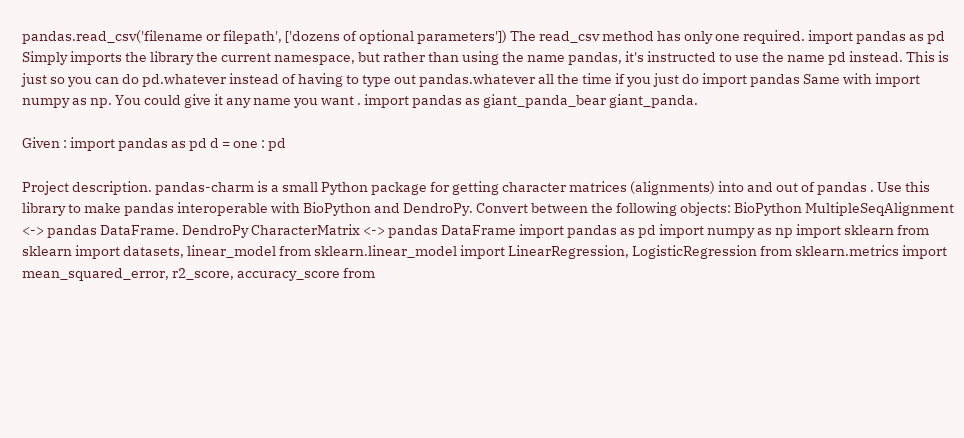pandas.read_csv('filename or filepath', ['dozens of optional parameters']) The read_csv method has only one required. import pandas as pd Simply imports the library the current namespace, but rather than using the name pandas, it's instructed to use the name pd instead. This is just so you can do pd.whatever instead of having to type out pandas.whatever all the time if you just do import pandas Same with import numpy as np. You could give it any name you want . import pandas as giant_panda_bear giant_panda.

Given : import pandas as pd d = one : pd

Project description. pandas-charm is a small Python package for getting character matrices (alignments) into and out of pandas . Use this library to make pandas interoperable with BioPython and DendroPy. Convert between the following objects: BioPython MultipleSeqAlignment <-> pandas DataFrame. DendroPy CharacterMatrix <-> pandas DataFrame import pandas as pd import numpy as np import sklearn from sklearn import datasets, linear_model from sklearn.linear_model import LinearRegression, LogisticRegression from sklearn.metrics import mean_squared_error, r2_score, accuracy_score from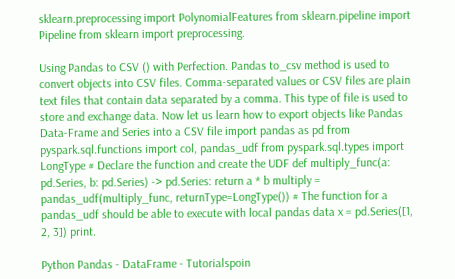sklearn.preprocessing import PolynomialFeatures from sklearn.pipeline import Pipeline from sklearn import preprocessing.

Using Pandas to CSV () with Perfection. Pandas to_csv method is used to convert objects into CSV files. Comma-separated values or CSV files are plain text files that contain data separated by a comma. This type of file is used to store and exchange data. Now let us learn how to export objects like Pandas Data-Frame and Series into a CSV file import pandas as pd from pyspark.sql.functions import col, pandas_udf from pyspark.sql.types import LongType # Declare the function and create the UDF def multiply_func(a: pd.Series, b: pd.Series) -> pd.Series: return a * b multiply = pandas_udf(multiply_func, returnType=LongType()) # The function for a pandas_udf should be able to execute with local pandas data x = pd.Series([1, 2, 3]) print.

Python Pandas - DataFrame - Tutorialspoin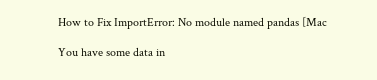How to Fix ImportError: No module named pandas [Mac

You have some data in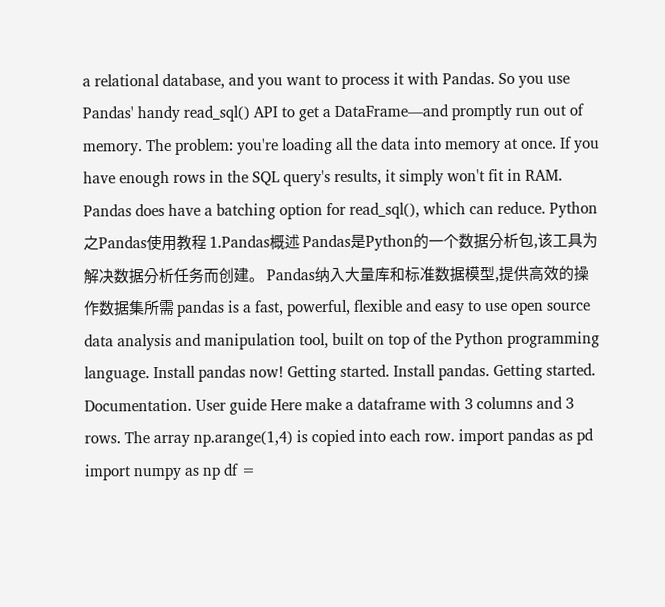a relational database, and you want to process it with Pandas. So you use Pandas' handy read_sql() API to get a DataFrame—and promptly run out of memory. The problem: you're loading all the data into memory at once. If you have enough rows in the SQL query's results, it simply won't fit in RAM. Pandas does have a batching option for read_sql(), which can reduce. Python之Pandas使用教程 1.Pandas概述 Pandas是Python的一个数据分析包,该工具为解决数据分析任务而创建。 Pandas纳入大量库和标准数据模型,提供高效的操作数据集所需 pandas is a fast, powerful, flexible and easy to use open source data analysis and manipulation tool, built on top of the Python programming language. Install pandas now! Getting started. Install pandas. Getting started. Documentation. User guide Here make a dataframe with 3 columns and 3 rows. The array np.arange(1,4) is copied into each row. import pandas as pd import numpy as np df =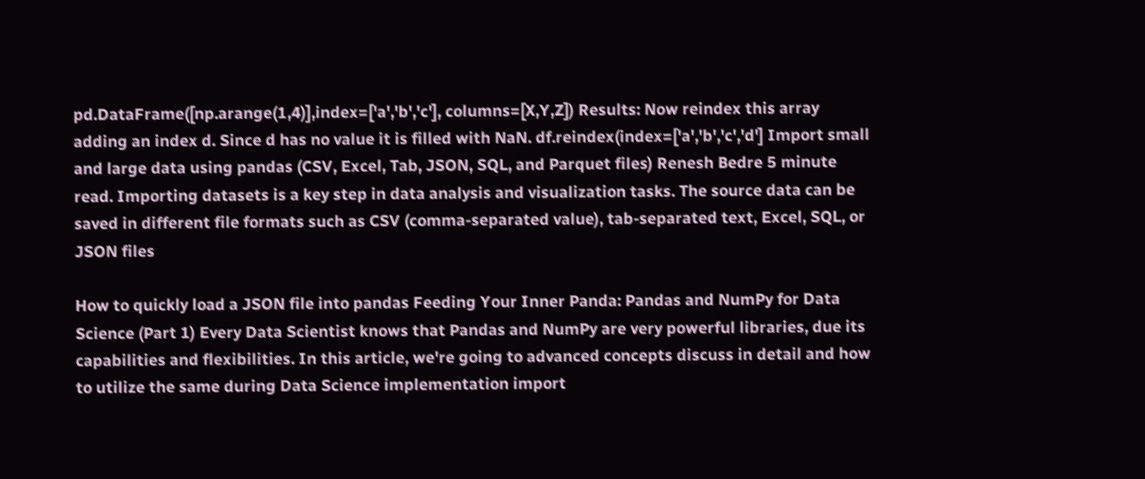pd.DataFrame([np.arange(1,4)],index=['a','b','c'], columns=[X,Y,Z]) Results: Now reindex this array adding an index d. Since d has no value it is filled with NaN. df.reindex(index=['a','b','c','d'] Import small and large data using pandas (CSV, Excel, Tab, JSON, SQL, and Parquet files) Renesh Bedre 5 minute read. Importing datasets is a key step in data analysis and visualization tasks. The source data can be saved in different file formats such as CSV (comma-separated value), tab-separated text, Excel, SQL, or JSON files

How to quickly load a JSON file into pandas Feeding Your Inner Panda: Pandas and NumPy for Data Science (Part 1) Every Data Scientist knows that Pandas and NumPy are very powerful libraries, due its capabilities and flexibilities. In this article, we're going to advanced concepts discuss in detail and how to utilize the same during Data Science implementation import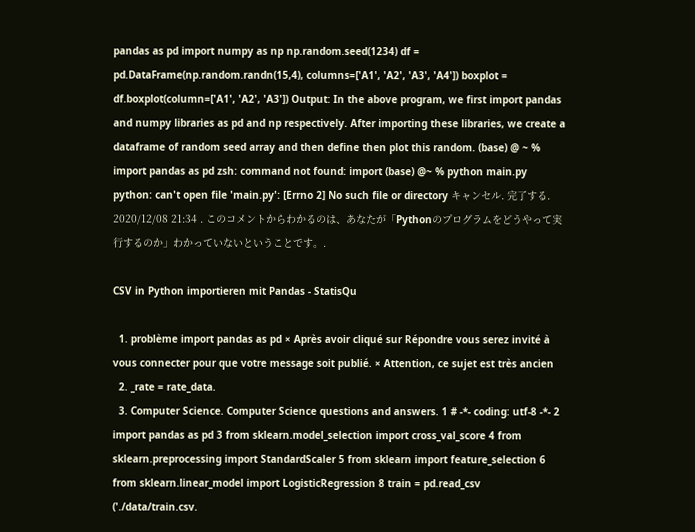pandas as pd import numpy as np np.random.seed(1234) df = pd.DataFrame(np.random.randn(15,4), columns=['A1', 'A2', 'A3', 'A4']) boxplot = df.boxplot(column=['A1', 'A2', 'A3']) Output: In the above program, we first import pandas and numpy libraries as pd and np respectively. After importing these libraries, we create a dataframe of random seed array and then define then plot this random. (base) @ ~ % import pandas as pd zsh: command not found: import (base) @~ % python main.py python: can't open file 'main.py': [Errno 2] No such file or directory キャンセル. 完了する. 2020/12/08 21:34 . このコメントからわかるのは、あなたが「Pythonのプログラムをどうやって実行するのか」わかっていないということです。.

CSV in Python importieren mit Pandas - StatisQu

  1. problème import pandas as pd × Après avoir cliqué sur Répondre vous serez invité à vous connecter pour que votre message soit publié. × Attention, ce sujet est très ancien
  2. _rate = rate_data.
  3. Computer Science. Computer Science questions and answers. 1 # -*- coding: utf-8 -*- 2 import pandas as pd 3 from sklearn.model_selection import cross_val_score 4 from sklearn.preprocessing import StandardScaler 5 from sklearn import feature_selection 6 from sklearn.linear_model import LogisticRegression 8 train = pd.read_csv ('./data/train.csv.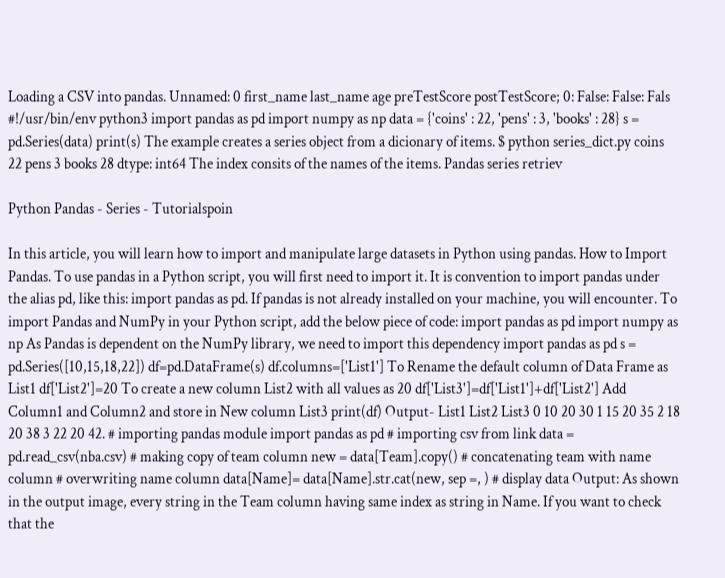Loading a CSV into pandas. Unnamed: 0 first_name last_name age preTestScore postTestScore; 0: False: False: Fals #!/usr/bin/env python3 import pandas as pd import numpy as np data = {'coins' : 22, 'pens' : 3, 'books' : 28} s = pd.Series(data) print(s) The example creates a series object from a dicionary of items. $ python series_dict.py coins 22 pens 3 books 28 dtype: int64 The index consits of the names of the items. Pandas series retriev

Python Pandas - Series - Tutorialspoin

In this article, you will learn how to import and manipulate large datasets in Python using pandas. How to Import Pandas. To use pandas in a Python script, you will first need to import it. It is convention to import pandas under the alias pd, like this: import pandas as pd. If pandas is not already installed on your machine, you will encounter. To import Pandas and NumPy in your Python script, add the below piece of code: import pandas as pd import numpy as np As Pandas is dependent on the NumPy library, we need to import this dependency import pandas as pd s = pd.Series([10,15,18,22]) df=pd.DataFrame(s) df.columns=['List1'] To Rename the default column of Data Frame as List1 df['List2']=20 To create a new column List2 with all values as 20 df['List3']=df['List1']+df['List2'] Add Column1 and Column2 and store in New column List3 print(df) Output- List1 List2 List3 0 10 20 30 1 15 20 35 2 18 20 38 3 22 20 42. # importing pandas module import pandas as pd # importing csv from link data = pd.read_csv(nba.csv) # making copy of team column new = data[Team].copy() # concatenating team with name column # overwriting name column data[Name]= data[Name].str.cat(new, sep =, ) # display data Output: As shown in the output image, every string in the Team column having same index as string in Name. If you want to check that the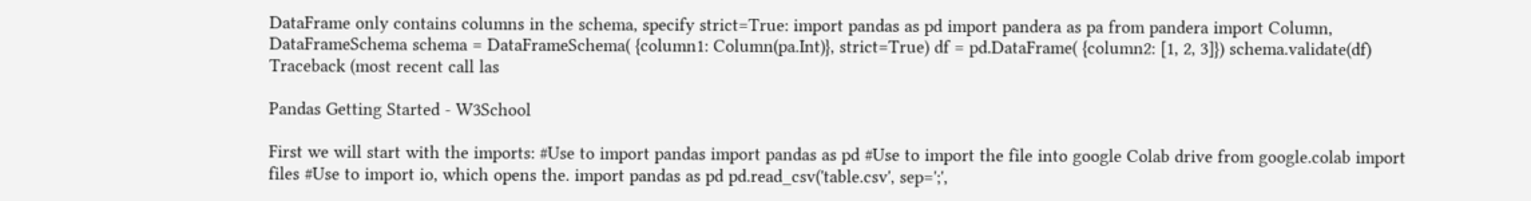DataFrame only contains columns in the schema, specify strict=True: import pandas as pd import pandera as pa from pandera import Column, DataFrameSchema schema = DataFrameSchema( {column1: Column(pa.Int)}, strict=True) df = pd.DataFrame( {column2: [1, 2, 3]}) schema.validate(df) Traceback (most recent call las

Pandas Getting Started - W3School

First we will start with the imports: #Use to import pandas import pandas as pd #Use to import the file into google Colab drive from google.colab import files #Use to import io, which opens the. import pandas as pd pd.read_csv('table.csv', sep=';',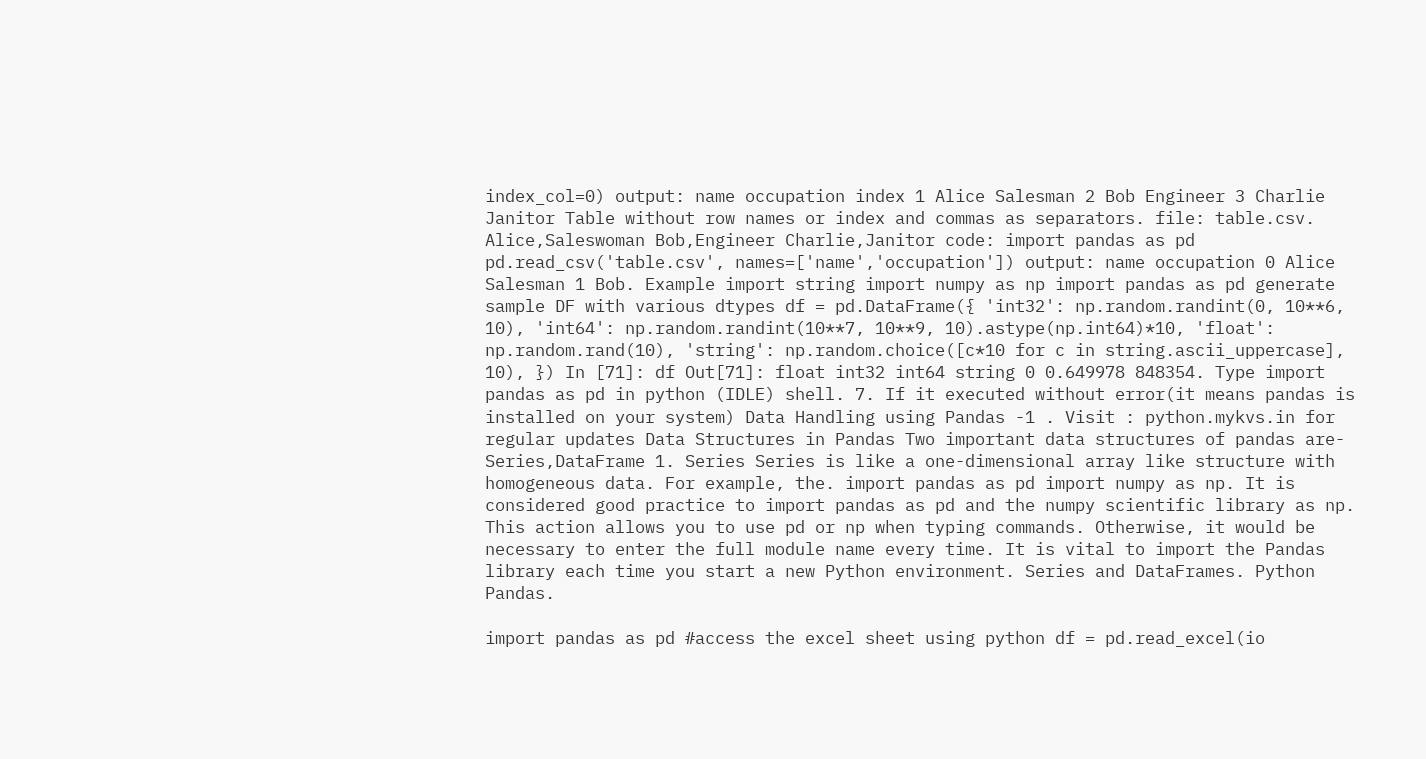index_col=0) output: name occupation index 1 Alice Salesman 2 Bob Engineer 3 Charlie Janitor Table without row names or index and commas as separators. file: table.csv. Alice,Saleswoman Bob,Engineer Charlie,Janitor code: import pandas as pd pd.read_csv('table.csv', names=['name','occupation']) output: name occupation 0 Alice Salesman 1 Bob. Example import string import numpy as np import pandas as pd generate sample DF with various dtypes df = pd.DataFrame({ 'int32': np.random.randint(0, 10**6, 10), 'int64': np.random.randint(10**7, 10**9, 10).astype(np.int64)*10, 'float': np.random.rand(10), 'string': np.random.choice([c*10 for c in string.ascii_uppercase], 10), }) In [71]: df Out[71]: float int32 int64 string 0 0.649978 848354. Type import pandas as pd in python (IDLE) shell. 7. If it executed without error(it means pandas is installed on your system) Data Handling using Pandas -1 . Visit : python.mykvs.in for regular updates Data Structures in Pandas Two important data structures of pandas are-Series,DataFrame 1. Series Series is like a one-dimensional array like structure with homogeneous data. For example, the. import pandas as pd import numpy as np. It is considered good practice to import pandas as pd and the numpy scientific library as np. This action allows you to use pd or np when typing commands. Otherwise, it would be necessary to enter the full module name every time. It is vital to import the Pandas library each time you start a new Python environment. Series and DataFrames. Python Pandas.

import pandas as pd #access the excel sheet using python df = pd.read_excel(io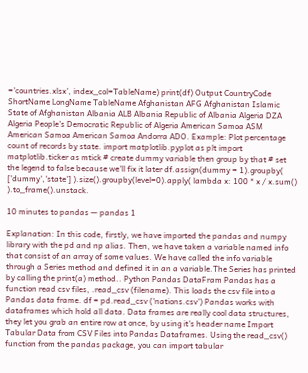='countries.xlsx', index_col=TableName) print(df) Output CountryCode ShortName LongName TableName Afghanistan AFG Afghanistan Islamic State of Afghanistan Albania ALB Albania Republic of Albania Algeria DZA Algeria People's Democratic Republic of Algeria American Samoa ASM American Samoa American Samoa Andorra ADO. Example: Plot percentage count of records by state. import matplotlib.pyplot as plt import matplotlib.ticker as mtick # create dummy variable then group by that # set the legend to false because we'll fix it later df.assign(dummy = 1).groupby( ['dummy','state'] ).size().groupby(level=0).apply( lambda x: 100 * x / x.sum() ).to_frame().unstack.

10 minutes to pandas — pandas 1

Explanation: In this code, firstly, we have imported the pandas and numpy library with the pd and np alias. Then, we have taken a variable named info that consist of an array of some values. We have called the info variable through a Series method and defined it in an a variable.The Series has printed by calling the print(a) method.. Python Pandas DataFram Pandas has a function read csv files, .read_csv (filename). This loads the csv file into a Pandas data frame. df = pd.read_csv ('nations.csv') Pandas works with dataframes which hold all data. Data frames are really cool data structures, they let you grab an entire row at once, by using it's header name Import Tabular Data from CSV Files into Pandas Dataframes. Using the read_csv() function from the pandas package, you can import tabular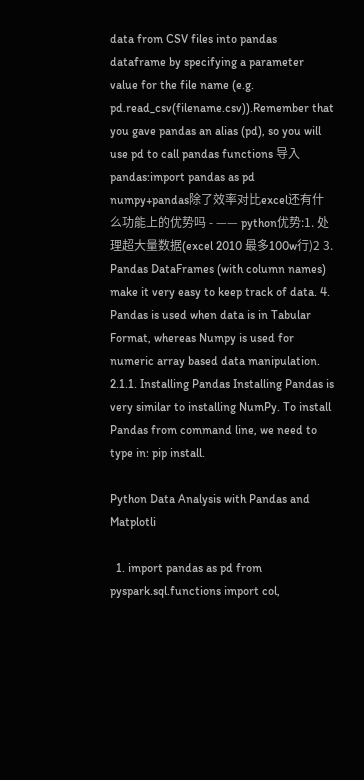data from CSV files into pandas dataframe by specifying a parameter value for the file name (e.g. pd.read_csv(filename.csv)).Remember that you gave pandas an alias (pd), so you will use pd to call pandas functions 导入 pandas:import pandas as pd numpy+pandas除了效率对比excel还有什么功能上的优势吗 - —— python优势:1. 处理超大量数据(excel 2010 最多100w行)2 3. Pandas DataFrames (with column names) make it very easy to keep track of data. 4. Pandas is used when data is in Tabular Format, whereas Numpy is used for numeric array based data manipulation. 2.1.1. Installing Pandas Installing Pandas is very similar to installing NumPy. To install Pandas from command line, we need to type in: pip install.

Python Data Analysis with Pandas and Matplotli

  1. import pandas as pd from pyspark.sql.functions import col,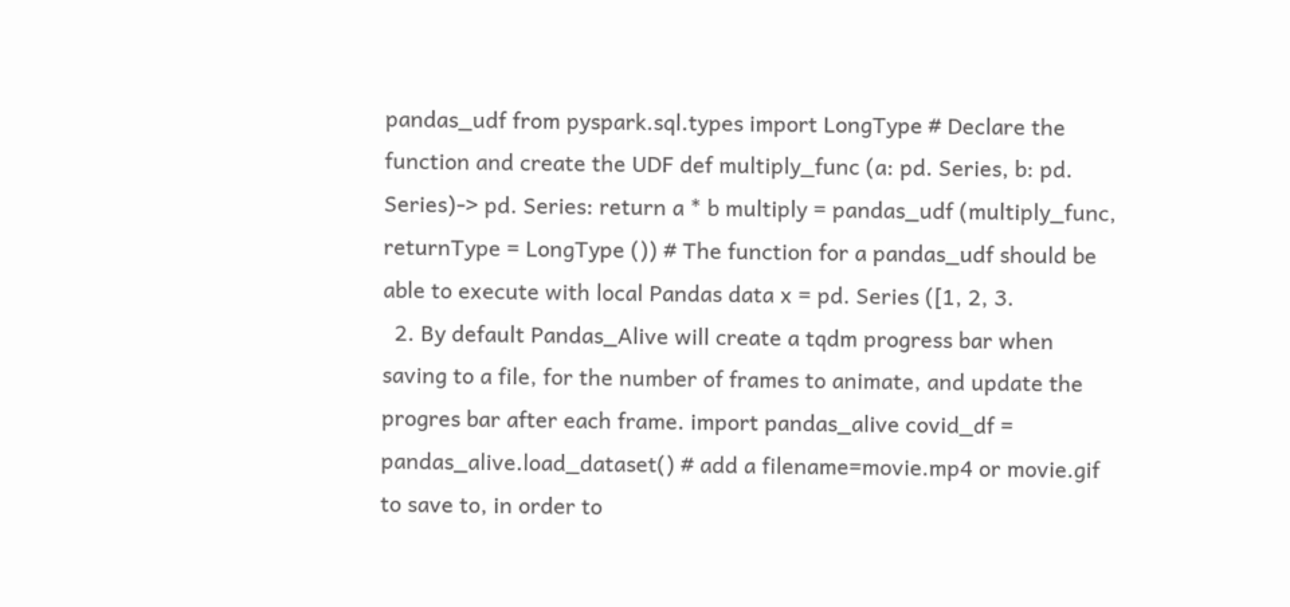pandas_udf from pyspark.sql.types import LongType # Declare the function and create the UDF def multiply_func (a: pd. Series, b: pd. Series)-> pd. Series: return a * b multiply = pandas_udf (multiply_func, returnType = LongType ()) # The function for a pandas_udf should be able to execute with local Pandas data x = pd. Series ([1, 2, 3.
  2. By default Pandas_Alive will create a tqdm progress bar when saving to a file, for the number of frames to animate, and update the progres bar after each frame. import pandas_alive covid_df = pandas_alive.load_dataset() # add a filename=movie.mp4 or movie.gif to save to, in order to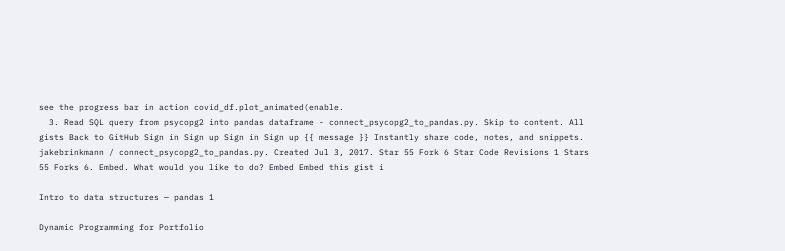see the progress bar in action covid_df.plot_animated(enable.
  3. Read SQL query from psycopg2 into pandas dataframe - connect_psycopg2_to_pandas.py. Skip to content. All gists Back to GitHub Sign in Sign up Sign in Sign up {{ message }} Instantly share code, notes, and snippets. jakebrinkmann / connect_psycopg2_to_pandas.py. Created Jul 3, 2017. Star 55 Fork 6 Star Code Revisions 1 Stars 55 Forks 6. Embed. What would you like to do? Embed Embed this gist i

Intro to data structures — pandas 1

Dynamic Programming for Portfolio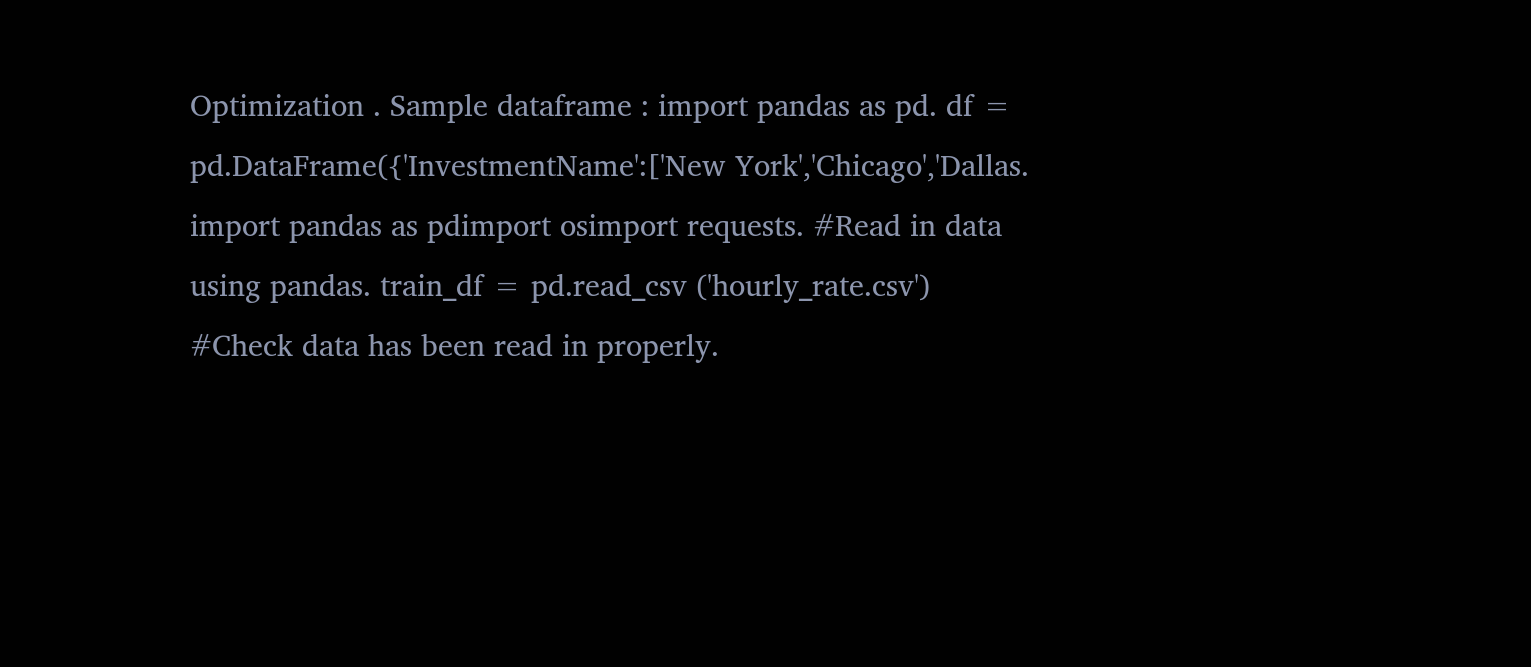Optimization . Sample dataframe : import pandas as pd. df = pd.DataFrame({'InvestmentName':['New York','Chicago','Dallas. import pandas as pdimport osimport requests. #Read in data using pandas. train_df = pd.read_csv ('hourly_rate.csv') #Check data has been read in properly.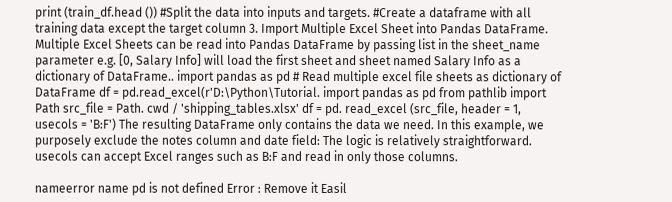print (train_df.head ()) #Split the data into inputs and targets. #Create a dataframe with all training data except the target column 3. Import Multiple Excel Sheet into Pandas DataFrame. Multiple Excel Sheets can be read into Pandas DataFrame by passing list in the sheet_name parameter e.g. [0, Salary Info] will load the first sheet and sheet named Salary Info as a dictionary of DataFrame.. import pandas as pd # Read multiple excel file sheets as dictionary of DataFrame df = pd.read_excel(r'D:\Python\Tutorial. import pandas as pd from pathlib import Path src_file = Path. cwd / 'shipping_tables.xlsx' df = pd. read_excel (src_file, header = 1, usecols = 'B:F') The resulting DataFrame only contains the data we need. In this example, we purposely exclude the notes column and date field: The logic is relatively straightforward. usecols can accept Excel ranges such as B:F and read in only those columns.

nameerror name pd is not defined Error : Remove it Easil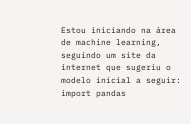Estou iniciando na área de machine learning, seguindo um site da internet que sugeriu o modelo inicial a seguir: import pandas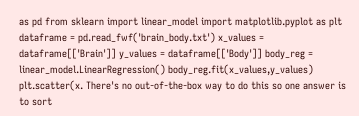as pd from sklearn import linear_model import matplotlib.pyplot as plt dataframe = pd.read_fwf('brain_body.txt') x_values = dataframe[['Brain']] y_values = dataframe[['Body']] body_reg = linear_model.LinearRegression() body_reg.fit(x_values,y_values) plt.scatter(x. There's no out-of-the-box way to do this so one answer is to sort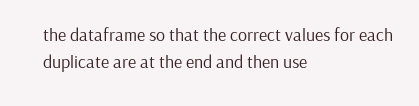the dataframe so that the correct values for each duplicate are at the end and then use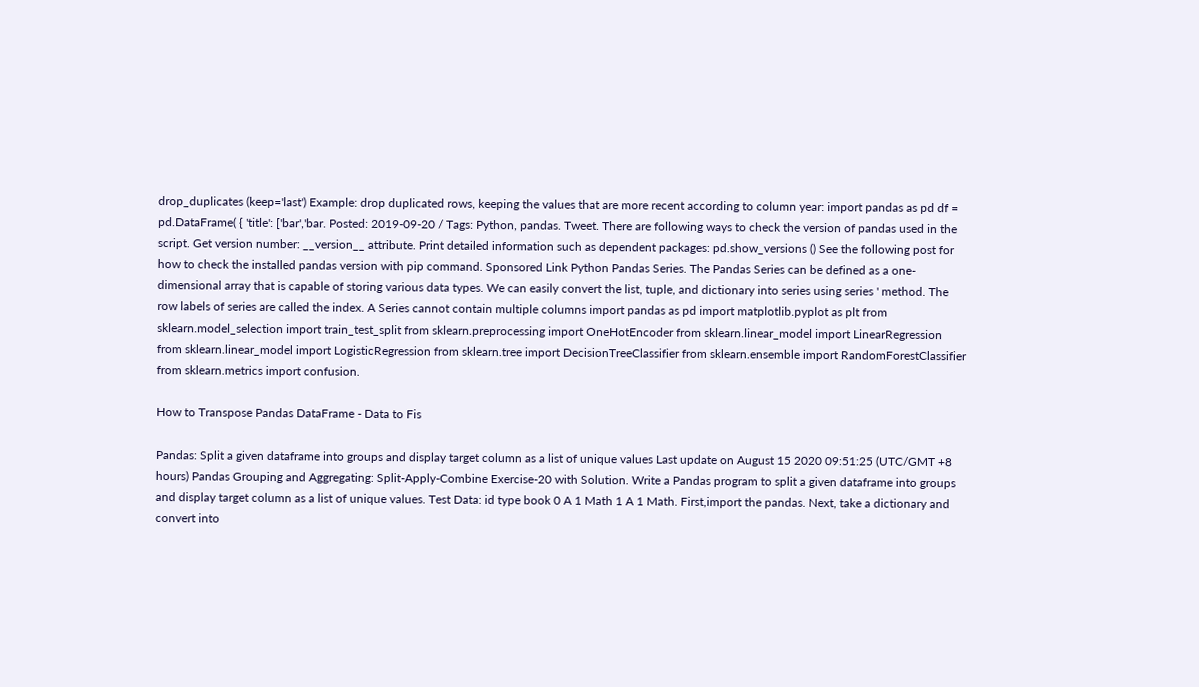drop_duplicates (keep='last') Example: drop duplicated rows, keeping the values that are more recent according to column year: import pandas as pd df = pd.DataFrame( { 'title': ['bar','bar. Posted: 2019-09-20 / Tags: Python, pandas. Tweet. There are following ways to check the version of pandas used in the script. Get version number: __version__ attribute. Print detailed information such as dependent packages: pd.show_versions () See the following post for how to check the installed pandas version with pip command. Sponsored Link Python Pandas Series. The Pandas Series can be defined as a one-dimensional array that is capable of storing various data types. We can easily convert the list, tuple, and dictionary into series using series ' method. The row labels of series are called the index. A Series cannot contain multiple columns import pandas as pd import matplotlib.pyplot as plt from sklearn.model_selection import train_test_split from sklearn.preprocessing import OneHotEncoder from sklearn.linear_model import LinearRegression from sklearn.linear_model import LogisticRegression from sklearn.tree import DecisionTreeClassifier from sklearn.ensemble import RandomForestClassifier from sklearn.metrics import confusion.

How to Transpose Pandas DataFrame - Data to Fis

Pandas: Split a given dataframe into groups and display target column as a list of unique values Last update on August 15 2020 09:51:25 (UTC/GMT +8 hours) Pandas Grouping and Aggregating: Split-Apply-Combine Exercise-20 with Solution. Write a Pandas program to split a given dataframe into groups and display target column as a list of unique values. Test Data: id type book 0 A 1 Math 1 A 1 Math. First,import the pandas. Next, take a dictionary and convert into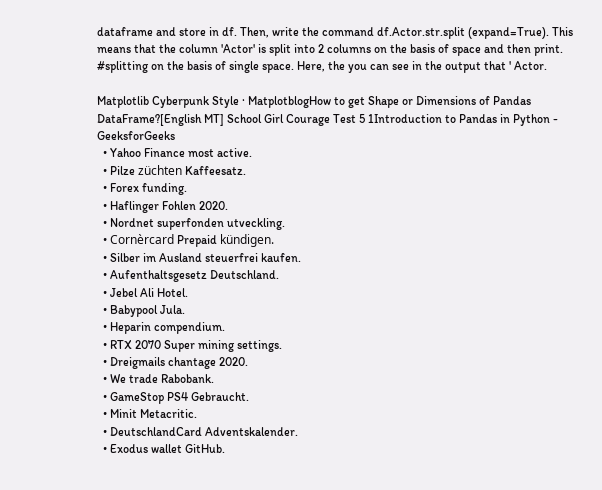dataframe and store in df. Then, write the command df.Actor.str.split (expand=True). This means that the column 'Actor' is split into 2 columns on the basis of space and then print. #splitting on the basis of single space. Here, the you can see in the output that ' Actor.

Matplotlib Cyberpunk Style · MatplotblogHow to get Shape or Dimensions of Pandas DataFrame?[English MT] School Girl Courage Test 5 1Introduction to Pandas in Python - GeeksforGeeks
  • Yahoo Finance most active.
  • Pilze züchten Kaffeesatz.
  • Forex funding.
  • Haflinger Fohlen 2020.
  • Nordnet superfonden utveckling.
  • Cornèrcard Prepaid kündigen.
  • Silber im Ausland steuerfrei kaufen.
  • Aufenthaltsgesetz Deutschland.
  • Jebel Ali Hotel.
  • Babypool Jula.
  • Heparin compendium.
  • RTX 2070 Super mining settings.
  • Dreigmails chantage 2020.
  • We trade Rabobank.
  • GameStop PS4 Gebraucht.
  • Minit Metacritic.
  • DeutschlandCard Adventskalender.
  • Exodus wallet GitHub.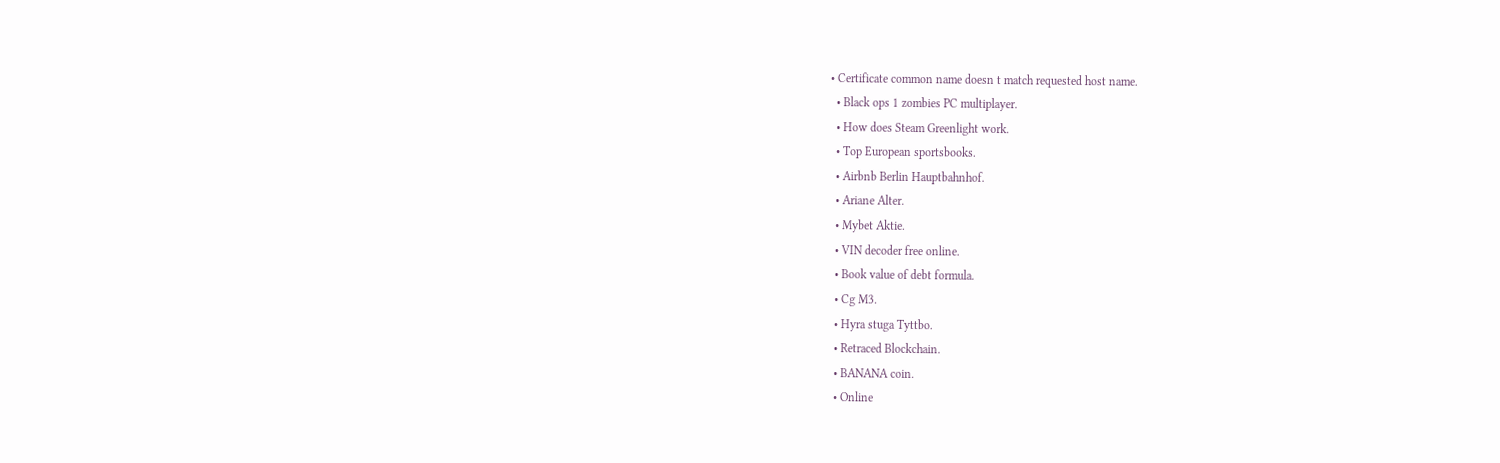• Certificate common name doesn t match requested host name.
  • Black ops 1 zombies PC multiplayer.
  • How does Steam Greenlight work.
  • Top European sportsbooks.
  • Airbnb Berlin Hauptbahnhof.
  • Ariane Alter.
  • Mybet Aktie.
  • VIN decoder free online.
  • Book value of debt formula.
  • Cg M3.
  • Hyra stuga Tyttbo.
  • Retraced Blockchain.
  • BANANA coin.
  • Online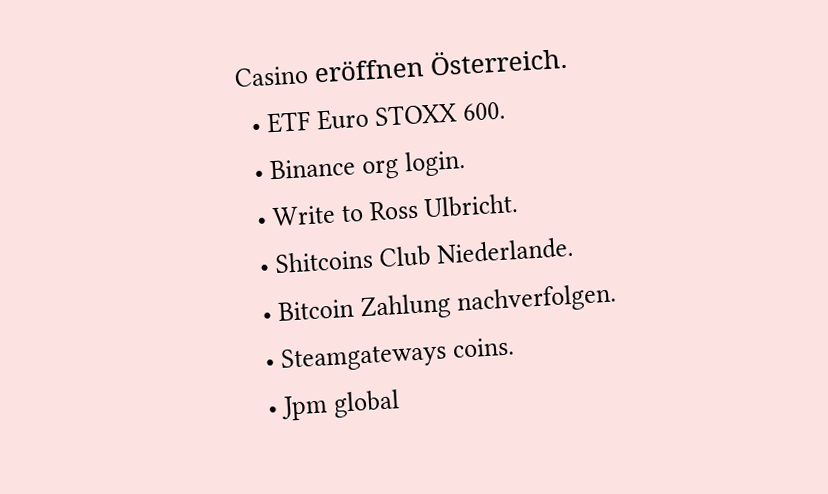Casino eröffnen Österreich.
  • ETF Euro STOXX 600.
  • Binance org login.
  • Write to Ross Ulbricht.
  • Shitcoins Club Niederlande.
  • Bitcoin Zahlung nachverfolgen.
  • Steamgateways coins.
  • Jpm global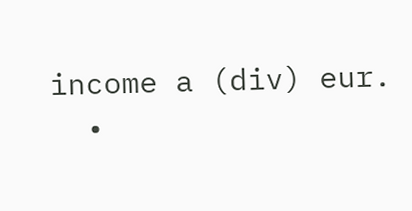income a (div) eur.
  •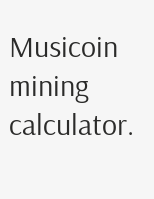Musicoin mining calculator.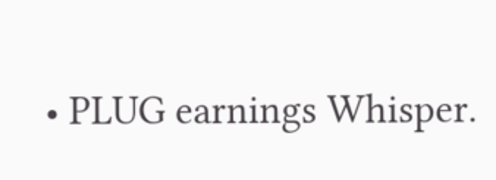• PLUG earnings Whisper.